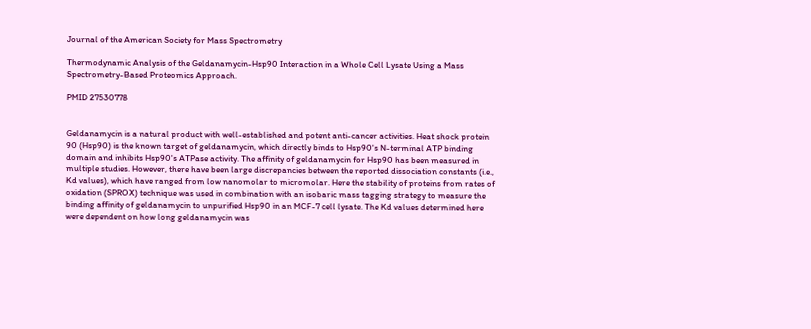Journal of the American Society for Mass Spectrometry

Thermodynamic Analysis of the Geldanamycin-Hsp90 Interaction in a Whole Cell Lysate Using a Mass Spectrometry-Based Proteomics Approach.

PMID 27530778


Geldanamycin is a natural product with well-established and potent anti-cancer activities. Heat shock protein 90 (Hsp90) is the known target of geldanamycin, which directly binds to Hsp90's N-terminal ATP binding domain and inhibits Hsp90's ATPase activity. The affinity of geldanamycin for Hsp90 has been measured in multiple studies. However, there have been large discrepancies between the reported dissociation constants (i.e., Kd values), which have ranged from low nanomolar to micromolar. Here the stability of proteins from rates of oxidation (SPROX) technique was used in combination with an isobaric mass tagging strategy to measure the binding affinity of geldanamycin to unpurified Hsp90 in an MCF-7 cell lysate. The Kd values determined here were dependent on how long geldanamycin was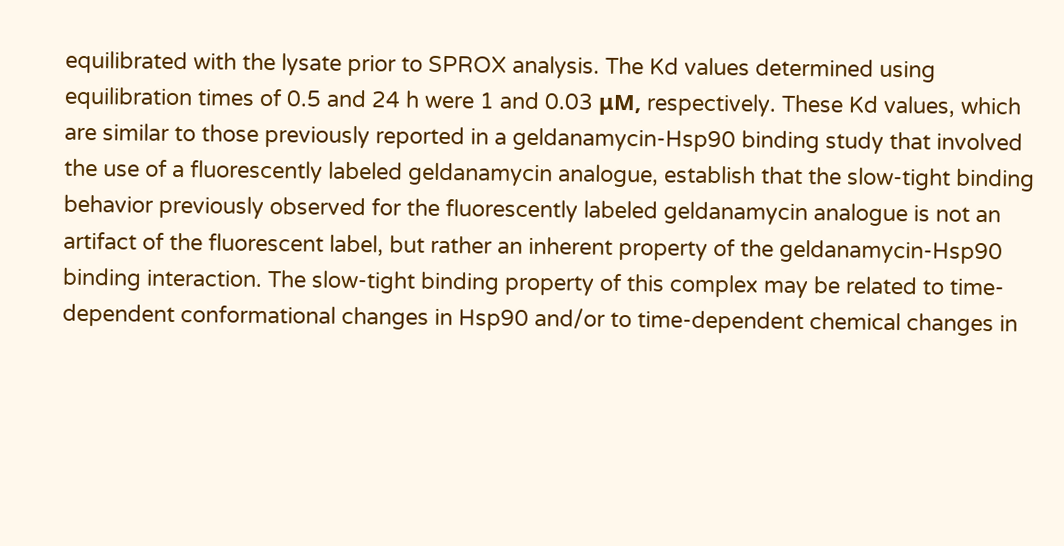equilibrated with the lysate prior to SPROX analysis. The Kd values determined using equilibration times of 0.5 and 24 h were 1 and 0.03 μM, respectively. These Kd values, which are similar to those previously reported in a geldanamycin-Hsp90 binding study that involved the use of a fluorescently labeled geldanamycin analogue, establish that the slow-tight binding behavior previously observed for the fluorescently labeled geldanamycin analogue is not an artifact of the fluorescent label, but rather an inherent property of the geldanamycin-Hsp90 binding interaction. The slow-tight binding property of this complex may be related to time-dependent conformational changes in Hsp90 and/or to time-dependent chemical changes in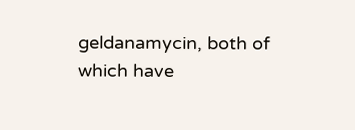geldanamycin, both of which have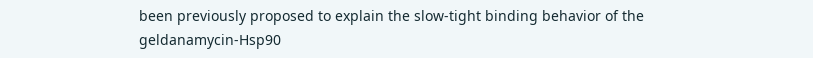been previously proposed to explain the slow-tight binding behavior of the geldanamycin-Hsp90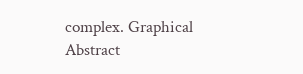complex. Graphical Abstract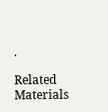.

Related Materials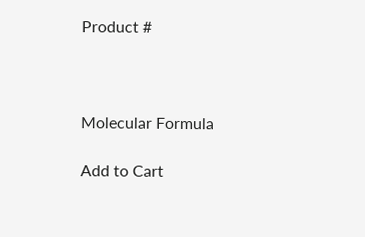Product #



Molecular Formula

Add to Cart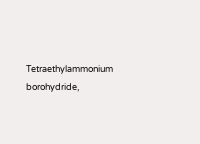Tetraethylammonium borohydride,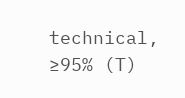technical, ≥95% (T)